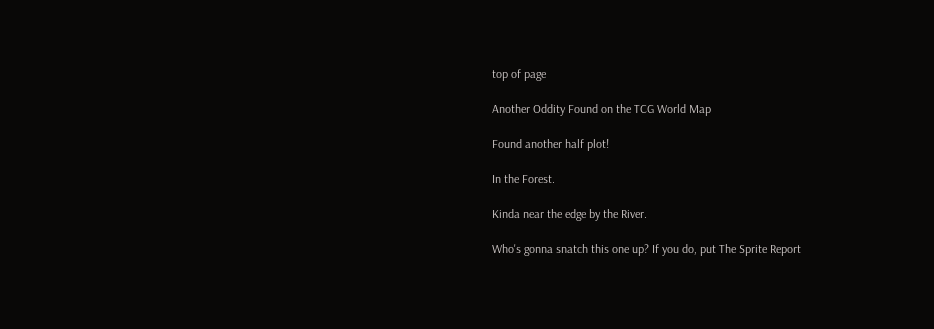top of page

Another Oddity Found on the TCG World Map

Found another half plot!

In the Forest.

Kinda near the edge by the River.

Who's gonna snatch this one up? If you do, put The Sprite Report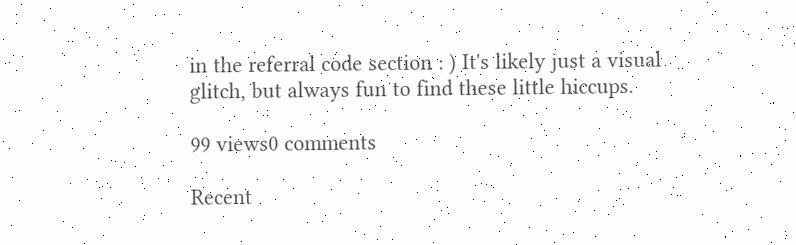in the referral code section : ) It's likely just a visual glitch, but always fun to find these little hiccups.

99 views0 comments

Recent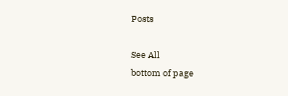Posts

See All
bottom of page